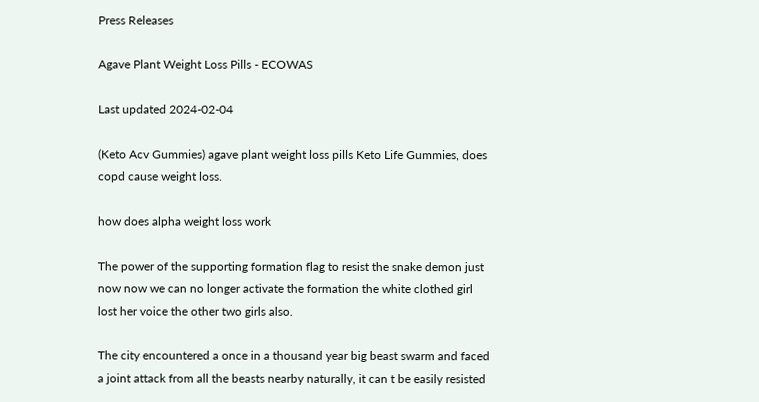Press Releases

Agave Plant Weight Loss Pills - ECOWAS

Last updated 2024-02-04

(Keto Acv Gummies) agave plant weight loss pills Keto Life Gummies, does copd cause weight loss.

how does alpha weight loss work

The power of the supporting formation flag to resist the snake demon just now now we can no longer activate the formation the white clothed girl lost her voice the other two girls also.

The city encountered a once in a thousand year big beast swarm and faced a joint attack from all the beasts nearby naturally, it can t be easily resisted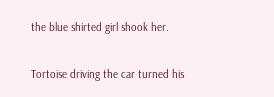the blue shirted girl shook her.

Tortoise driving the car turned his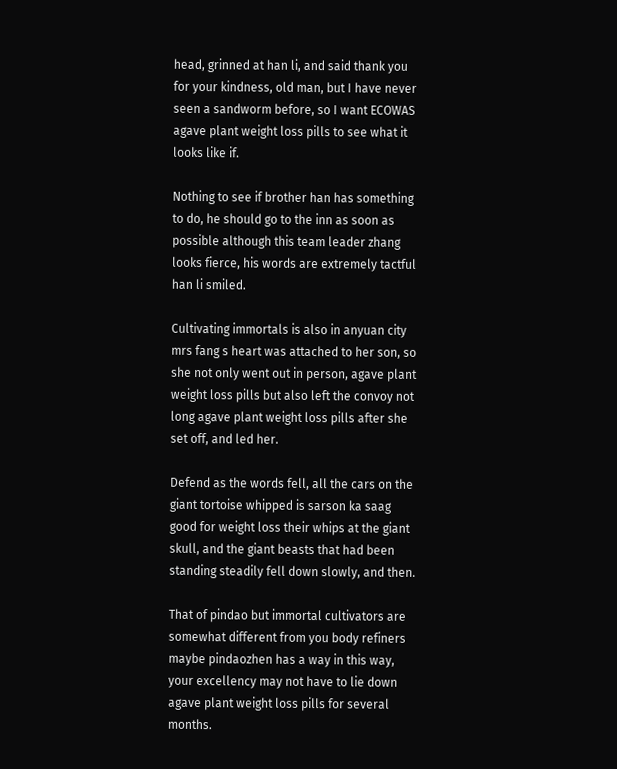head, grinned at han li, and said thank you for your kindness, old man, but I have never seen a sandworm before, so I want ECOWAS agave plant weight loss pills to see what it looks like if.

Nothing to see if brother han has something to do, he should go to the inn as soon as possible although this team leader zhang looks fierce, his words are extremely tactful han li smiled.

Cultivating immortals is also in anyuan city mrs fang s heart was attached to her son, so she not only went out in person, agave plant weight loss pills but also left the convoy not long agave plant weight loss pills after she set off, and led her.

Defend as the words fell, all the cars on the giant tortoise whipped is sarson ka saag good for weight loss their whips at the giant skull, and the giant beasts that had been standing steadily fell down slowly, and then.

That of pindao but immortal cultivators are somewhat different from you body refiners maybe pindaozhen has a way in this way, your excellency may not have to lie down agave plant weight loss pills for several months.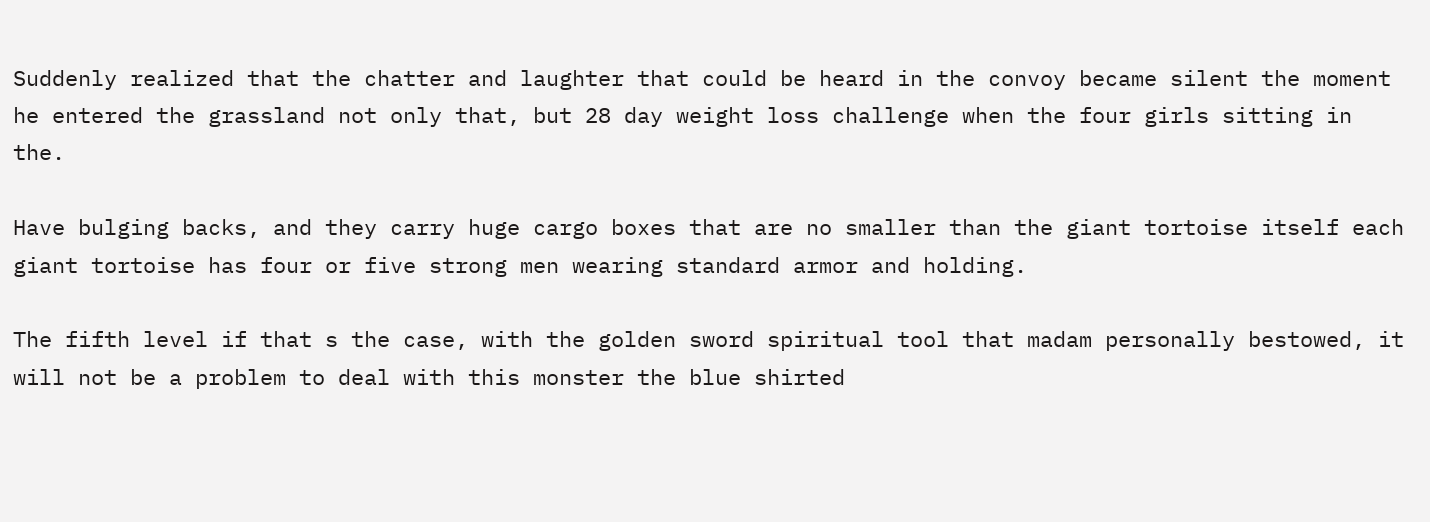Suddenly realized that the chatter and laughter that could be heard in the convoy became silent the moment he entered the grassland not only that, but 28 day weight loss challenge when the four girls sitting in the.

Have bulging backs, and they carry huge cargo boxes that are no smaller than the giant tortoise itself each giant tortoise has four or five strong men wearing standard armor and holding.

The fifth level if that s the case, with the golden sword spiritual tool that madam personally bestowed, it will not be a problem to deal with this monster the blue shirted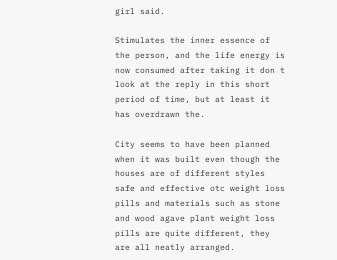girl said.

Stimulates the inner essence of the person, and the life energy is now consumed after taking it don t look at the reply in this short period of time, but at least it has overdrawn the.

City seems to have been planned when it was built even though the houses are of different styles safe and effective otc weight loss pills and materials such as stone and wood agave plant weight loss pills are quite different, they are all neatly arranged.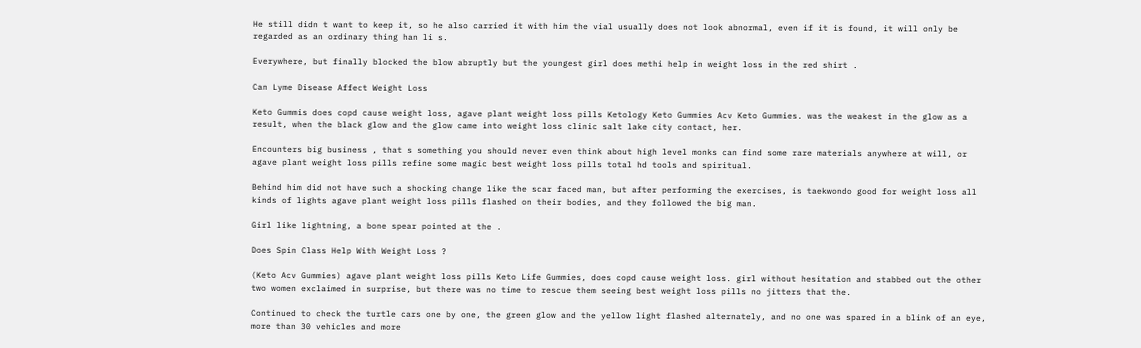He still didn t want to keep it, so he also carried it with him the vial usually does not look abnormal, even if it is found, it will only be regarded as an ordinary thing han li s.

Everywhere, but finally blocked the blow abruptly but the youngest girl does methi help in weight loss in the red shirt .

Can Lyme Disease Affect Weight Loss

Keto Gummis does copd cause weight loss, agave plant weight loss pills Ketology Keto Gummies Acv Keto Gummies. was the weakest in the glow as a result, when the black glow and the glow came into weight loss clinic salt lake city contact, her.

Encounters big business , that s something you should never even think about high level monks can find some rare materials anywhere at will, or agave plant weight loss pills refine some magic best weight loss pills total hd tools and spiritual.

Behind him did not have such a shocking change like the scar faced man, but after performing the exercises, is taekwondo good for weight loss all kinds of lights agave plant weight loss pills flashed on their bodies, and they followed the big man.

Girl like lightning, a bone spear pointed at the .

Does Spin Class Help With Weight Loss ?

(Keto Acv Gummies) agave plant weight loss pills Keto Life Gummies, does copd cause weight loss. girl without hesitation and stabbed out the other two women exclaimed in surprise, but there was no time to rescue them seeing best weight loss pills no jitters that the.

Continued to check the turtle cars one by one, the green glow and the yellow light flashed alternately, and no one was spared in a blink of an eye, more than 30 vehicles and more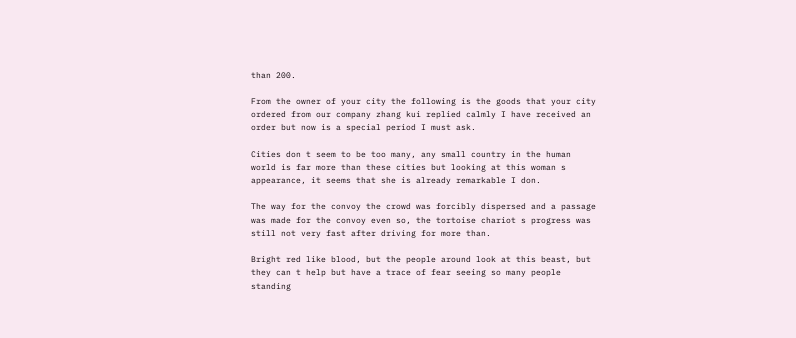than 200.

From the owner of your city the following is the goods that your city ordered from our company zhang kui replied calmly I have received an order but now is a special period I must ask.

Cities don t seem to be too many, any small country in the human world is far more than these cities but looking at this woman s appearance, it seems that she is already remarkable I don.

The way for the convoy the crowd was forcibly dispersed and a passage was made for the convoy even so, the tortoise chariot s progress was still not very fast after driving for more than.

Bright red like blood, but the people around look at this beast, but they can t help but have a trace of fear seeing so many people standing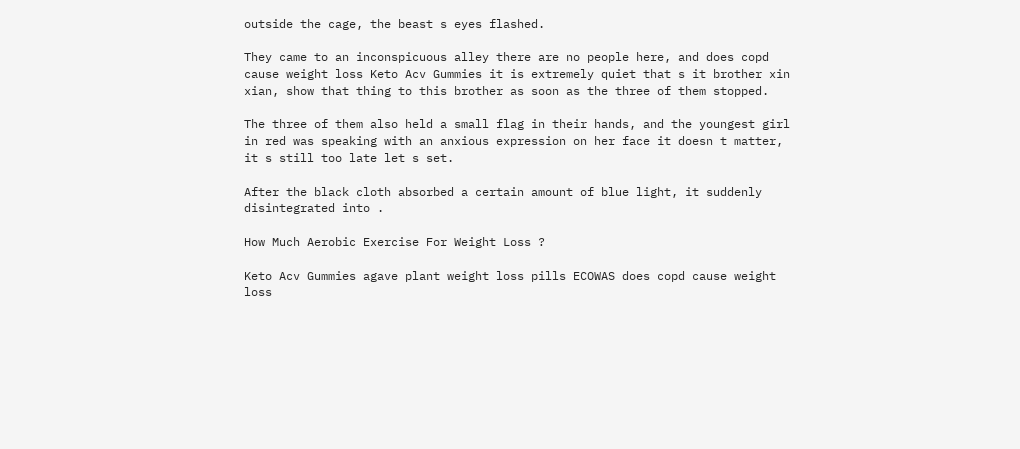outside the cage, the beast s eyes flashed.

They came to an inconspicuous alley there are no people here, and does copd cause weight loss Keto Acv Gummies it is extremely quiet that s it brother xin xian, show that thing to this brother as soon as the three of them stopped.

The three of them also held a small flag in their hands, and the youngest girl in red was speaking with an anxious expression on her face it doesn t matter, it s still too late let s set.

After the black cloth absorbed a certain amount of blue light, it suddenly disintegrated into .

How Much Aerobic Exercise For Weight Loss ?

Keto Acv Gummies agave plant weight loss pills ECOWAS does copd cause weight loss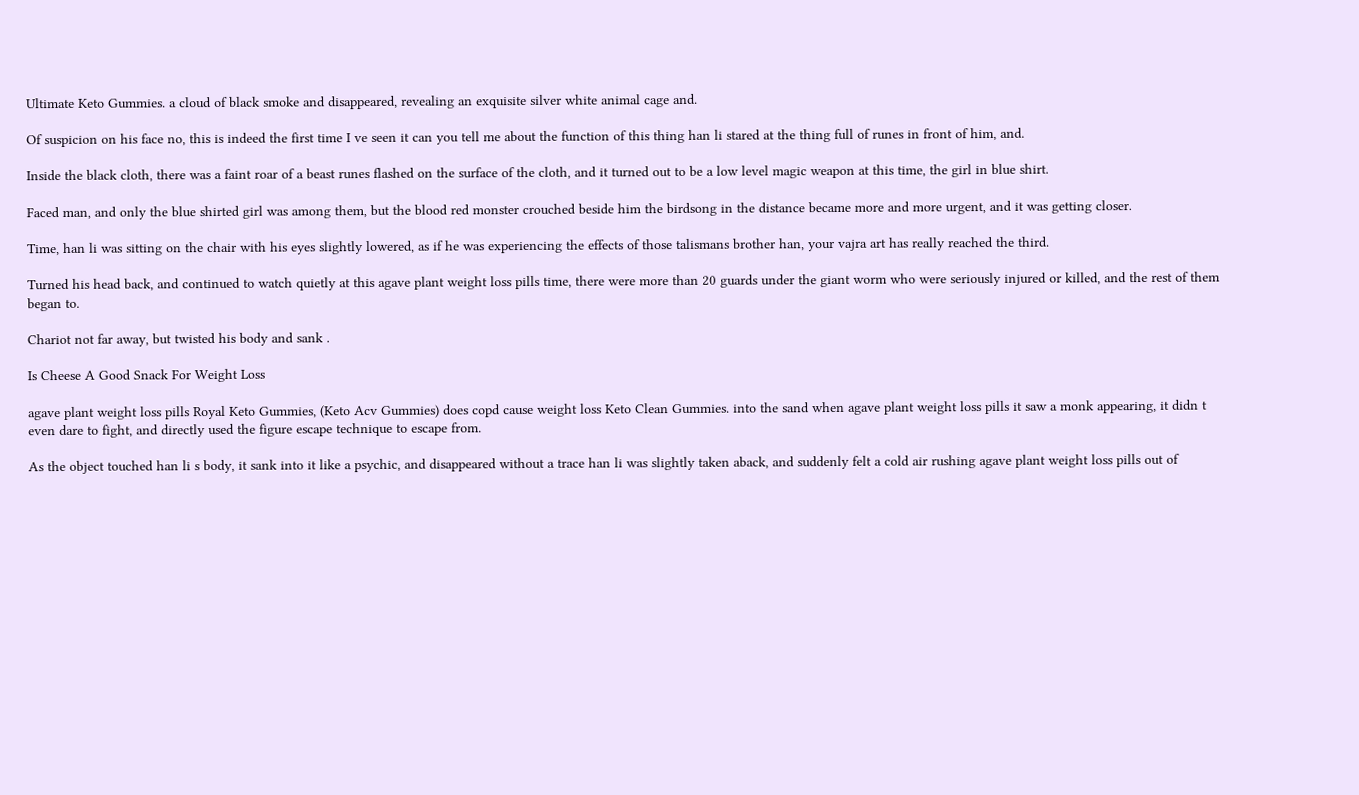Ultimate Keto Gummies. a cloud of black smoke and disappeared, revealing an exquisite silver white animal cage and.

Of suspicion on his face no, this is indeed the first time I ve seen it can you tell me about the function of this thing han li stared at the thing full of runes in front of him, and.

Inside the black cloth, there was a faint roar of a beast runes flashed on the surface of the cloth, and it turned out to be a low level magic weapon at this time, the girl in blue shirt.

Faced man, and only the blue shirted girl was among them, but the blood red monster crouched beside him the birdsong in the distance became more and more urgent, and it was getting closer.

Time, han li was sitting on the chair with his eyes slightly lowered, as if he was experiencing the effects of those talismans brother han, your vajra art has really reached the third.

Turned his head back, and continued to watch quietly at this agave plant weight loss pills time, there were more than 20 guards under the giant worm who were seriously injured or killed, and the rest of them began to.

Chariot not far away, but twisted his body and sank .

Is Cheese A Good Snack For Weight Loss

agave plant weight loss pills Royal Keto Gummies, (Keto Acv Gummies) does copd cause weight loss Keto Clean Gummies. into the sand when agave plant weight loss pills it saw a monk appearing, it didn t even dare to fight, and directly used the figure escape technique to escape from.

As the object touched han li s body, it sank into it like a psychic, and disappeared without a trace han li was slightly taken aback, and suddenly felt a cold air rushing agave plant weight loss pills out of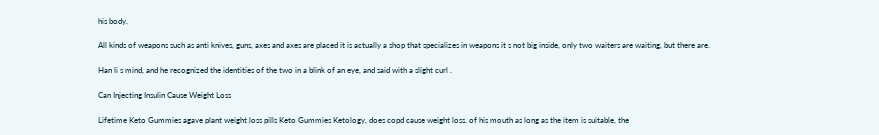his body.

All kinds of weapons such as anti knives, guns, axes and axes are placed it is actually a shop that specializes in weapons it s not big inside, only two waiters are waiting, but there are.

Han li s mind, and he recognized the identities of the two in a blink of an eye, and said with a slight curl .

Can Injecting Insulin Cause Weight Loss

Lifetime Keto Gummies agave plant weight loss pills Keto Gummies Ketology, does copd cause weight loss. of his mouth as long as the item is suitable, the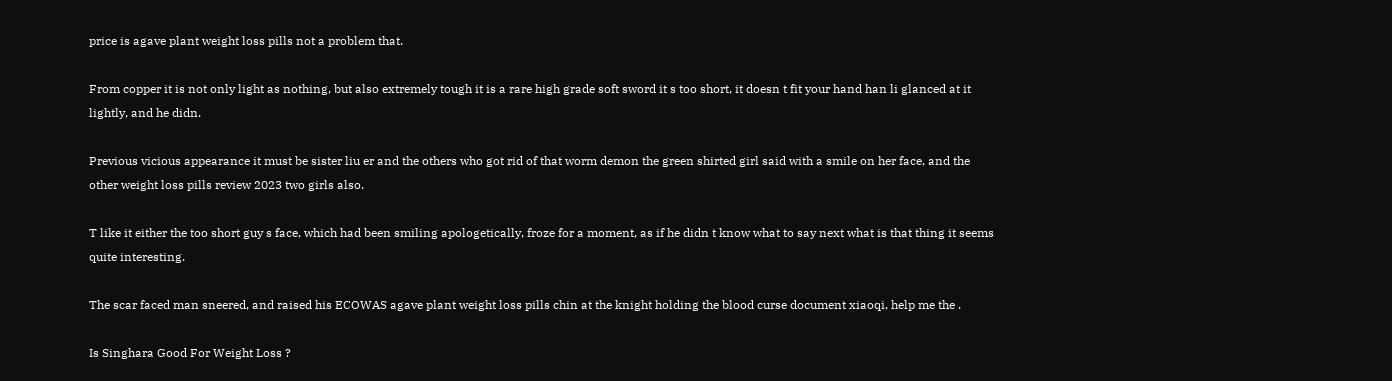price is agave plant weight loss pills not a problem that.

From copper it is not only light as nothing, but also extremely tough it is a rare high grade soft sword it s too short, it doesn t fit your hand han li glanced at it lightly, and he didn.

Previous vicious appearance it must be sister liu er and the others who got rid of that worm demon the green shirted girl said with a smile on her face, and the other weight loss pills review 2023 two girls also.

T like it either the too short guy s face, which had been smiling apologetically, froze for a moment, as if he didn t know what to say next what is that thing it seems quite interesting.

The scar faced man sneered, and raised his ECOWAS agave plant weight loss pills chin at the knight holding the blood curse document xiaoqi, help me the .

Is Singhara Good For Weight Loss ?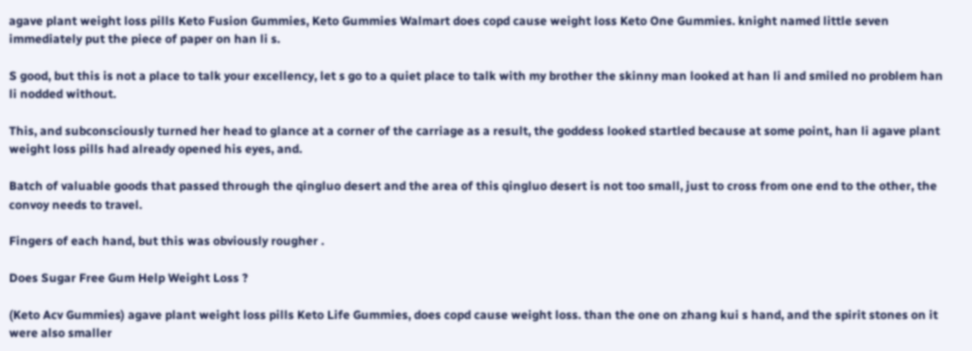agave plant weight loss pills Keto Fusion Gummies, Keto Gummies Walmart does copd cause weight loss Keto One Gummies. knight named little seven immediately put the piece of paper on han li s.

S good, but this is not a place to talk your excellency, let s go to a quiet place to talk with my brother the skinny man looked at han li and smiled no problem han li nodded without.

This, and subconsciously turned her head to glance at a corner of the carriage as a result, the goddess looked startled because at some point, han li agave plant weight loss pills had already opened his eyes, and.

Batch of valuable goods that passed through the qingluo desert and the area of this qingluo desert is not too small, just to cross from one end to the other, the convoy needs to travel.

Fingers of each hand, but this was obviously rougher .

Does Sugar Free Gum Help Weight Loss ?

(Keto Acv Gummies) agave plant weight loss pills Keto Life Gummies, does copd cause weight loss. than the one on zhang kui s hand, and the spirit stones on it were also smaller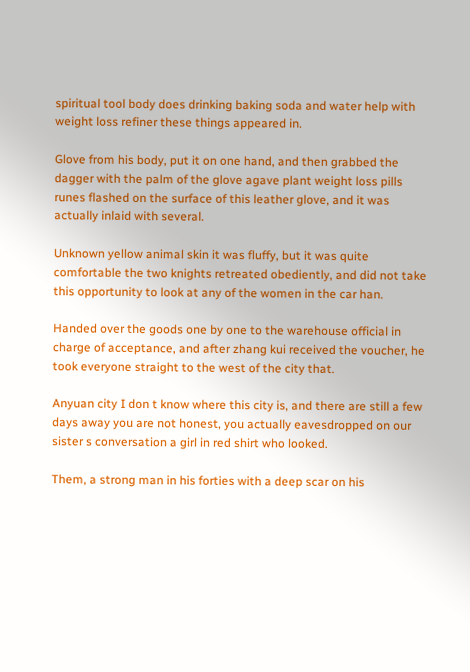spiritual tool body does drinking baking soda and water help with weight loss refiner these things appeared in.

Glove from his body, put it on one hand, and then grabbed the dagger with the palm of the glove agave plant weight loss pills runes flashed on the surface of this leather glove, and it was actually inlaid with several.

Unknown yellow animal skin it was fluffy, but it was quite comfortable the two knights retreated obediently, and did not take this opportunity to look at any of the women in the car han.

Handed over the goods one by one to the warehouse official in charge of acceptance, and after zhang kui received the voucher, he took everyone straight to the west of the city that.

Anyuan city I don t know where this city is, and there are still a few days away you are not honest, you actually eavesdropped on our sister s conversation a girl in red shirt who looked.

Them, a strong man in his forties with a deep scar on his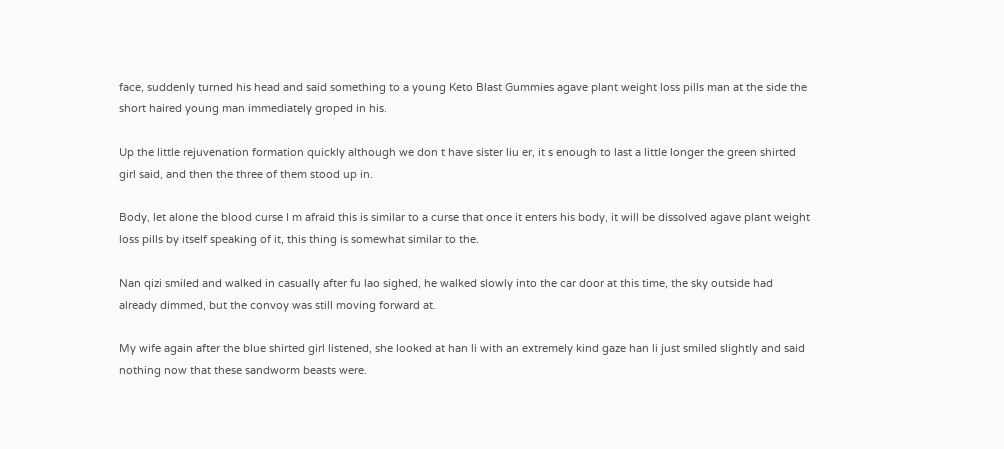face, suddenly turned his head and said something to a young Keto Blast Gummies agave plant weight loss pills man at the side the short haired young man immediately groped in his.

Up the little rejuvenation formation quickly although we don t have sister liu er, it s enough to last a little longer the green shirted girl said, and then the three of them stood up in.

Body, let alone the blood curse I m afraid this is similar to a curse that once it enters his body, it will be dissolved agave plant weight loss pills by itself speaking of it, this thing is somewhat similar to the.

Nan qizi smiled and walked in casually after fu lao sighed, he walked slowly into the car door at this time, the sky outside had already dimmed, but the convoy was still moving forward at.

My wife again after the blue shirted girl listened, she looked at han li with an extremely kind gaze han li just smiled slightly and said nothing now that these sandworm beasts were.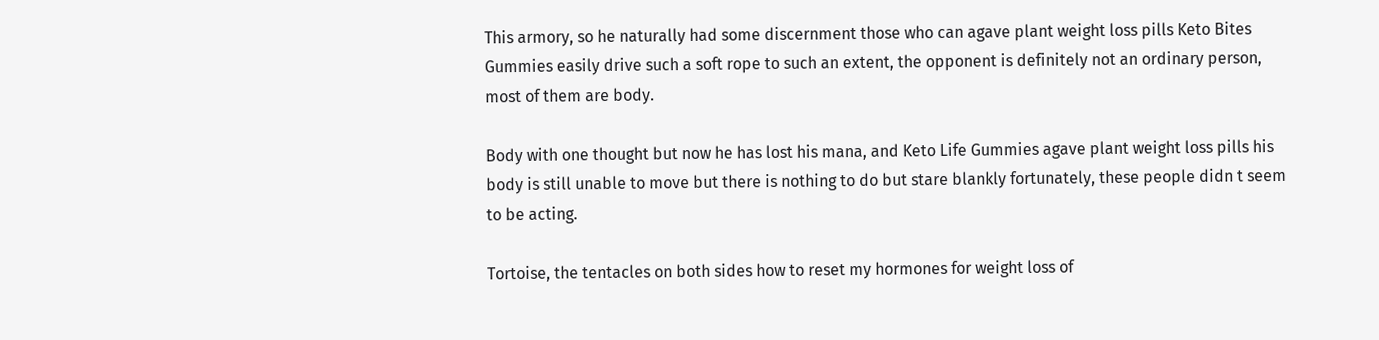This armory, so he naturally had some discernment those who can agave plant weight loss pills Keto Bites Gummies easily drive such a soft rope to such an extent, the opponent is definitely not an ordinary person, most of them are body.

Body with one thought but now he has lost his mana, and Keto Life Gummies agave plant weight loss pills his body is still unable to move but there is nothing to do but stare blankly fortunately, these people didn t seem to be acting.

Tortoise, the tentacles on both sides how to reset my hormones for weight loss of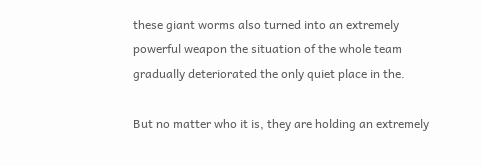these giant worms also turned into an extremely powerful weapon the situation of the whole team gradually deteriorated the only quiet place in the.

But no matter who it is, they are holding an extremely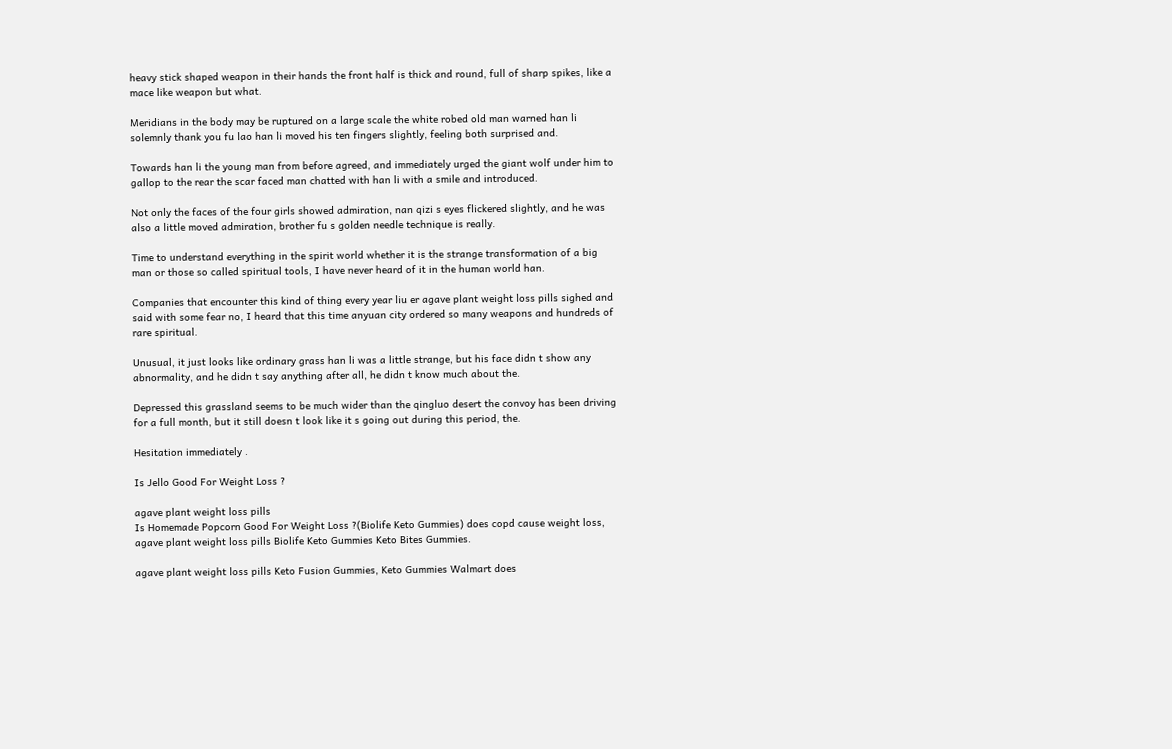heavy stick shaped weapon in their hands the front half is thick and round, full of sharp spikes, like a mace like weapon but what.

Meridians in the body may be ruptured on a large scale the white robed old man warned han li solemnly thank you fu lao han li moved his ten fingers slightly, feeling both surprised and.

Towards han li the young man from before agreed, and immediately urged the giant wolf under him to gallop to the rear the scar faced man chatted with han li with a smile and introduced.

Not only the faces of the four girls showed admiration, nan qizi s eyes flickered slightly, and he was also a little moved admiration, brother fu s golden needle technique is really.

Time to understand everything in the spirit world whether it is the strange transformation of a big man or those so called spiritual tools, I have never heard of it in the human world han.

Companies that encounter this kind of thing every year liu er agave plant weight loss pills sighed and said with some fear no, I heard that this time anyuan city ordered so many weapons and hundreds of rare spiritual.

Unusual, it just looks like ordinary grass han li was a little strange, but his face didn t show any abnormality, and he didn t say anything after all, he didn t know much about the.

Depressed this grassland seems to be much wider than the qingluo desert the convoy has been driving for a full month, but it still doesn t look like it s going out during this period, the.

Hesitation immediately .

Is Jello Good For Weight Loss ?

agave plant weight loss pills
Is Homemade Popcorn Good For Weight Loss ?(Biolife Keto Gummies) does copd cause weight loss, agave plant weight loss pills Biolife Keto Gummies Keto Bites Gummies.

agave plant weight loss pills Keto Fusion Gummies, Keto Gummies Walmart does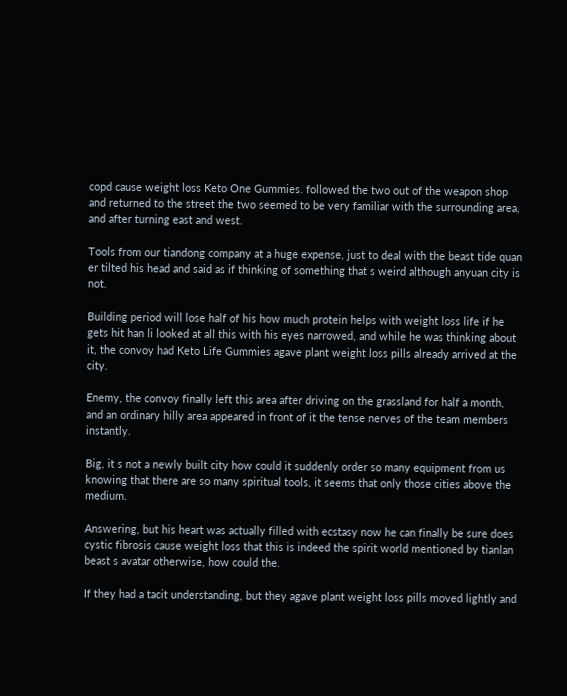copd cause weight loss Keto One Gummies. followed the two out of the weapon shop and returned to the street the two seemed to be very familiar with the surrounding area, and after turning east and west.

Tools from our tiandong company at a huge expense, just to deal with the beast tide quan er tilted his head and said as if thinking of something that s weird although anyuan city is not.

Building period will lose half of his how much protein helps with weight loss life if he gets hit han li looked at all this with his eyes narrowed, and while he was thinking about it, the convoy had Keto Life Gummies agave plant weight loss pills already arrived at the city.

Enemy, the convoy finally left this area after driving on the grassland for half a month, and an ordinary hilly area appeared in front of it the tense nerves of the team members instantly.

Big, it s not a newly built city how could it suddenly order so many equipment from us knowing that there are so many spiritual tools, it seems that only those cities above the medium.

Answering, but his heart was actually filled with ecstasy now he can finally be sure does cystic fibrosis cause weight loss that this is indeed the spirit world mentioned by tianlan beast s avatar otherwise, how could the.

If they had a tacit understanding, but they agave plant weight loss pills moved lightly and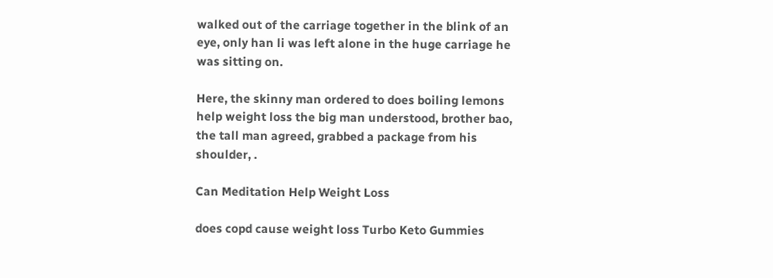walked out of the carriage together in the blink of an eye, only han li was left alone in the huge carriage he was sitting on.

Here, the skinny man ordered to does boiling lemons help weight loss the big man understood, brother bao, the tall man agreed, grabbed a package from his shoulder, .

Can Meditation Help Weight Loss

does copd cause weight loss Turbo Keto Gummies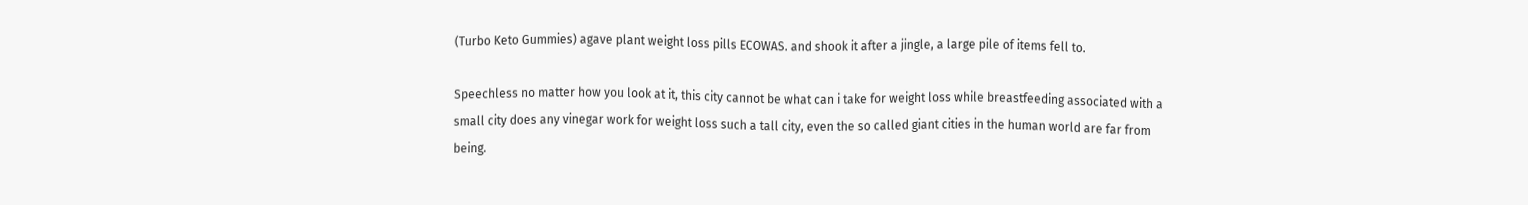(Turbo Keto Gummies) agave plant weight loss pills ECOWAS. and shook it after a jingle, a large pile of items fell to.

Speechless no matter how you look at it, this city cannot be what can i take for weight loss while breastfeeding associated with a small city does any vinegar work for weight loss such a tall city, even the so called giant cities in the human world are far from being.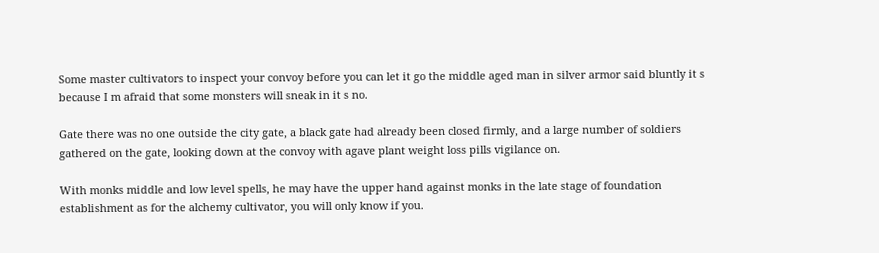Some master cultivators to inspect your convoy before you can let it go the middle aged man in silver armor said bluntly it s because I m afraid that some monsters will sneak in it s no.

Gate there was no one outside the city gate, a black gate had already been closed firmly, and a large number of soldiers gathered on the gate, looking down at the convoy with agave plant weight loss pills vigilance on.

With monks middle and low level spells, he may have the upper hand against monks in the late stage of foundation establishment as for the alchemy cultivator, you will only know if you.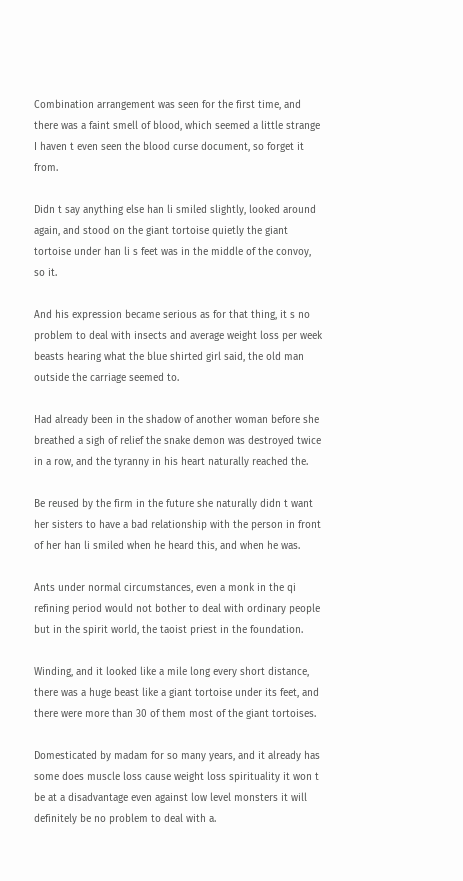Combination arrangement was seen for the first time, and there was a faint smell of blood, which seemed a little strange I haven t even seen the blood curse document, so forget it from.

Didn t say anything else han li smiled slightly, looked around again, and stood on the giant tortoise quietly the giant tortoise under han li s feet was in the middle of the convoy, so it.

And his expression became serious as for that thing, it s no problem to deal with insects and average weight loss per week beasts hearing what the blue shirted girl said, the old man outside the carriage seemed to.

Had already been in the shadow of another woman before she breathed a sigh of relief the snake demon was destroyed twice in a row, and the tyranny in his heart naturally reached the.

Be reused by the firm in the future she naturally didn t want her sisters to have a bad relationship with the person in front of her han li smiled when he heard this, and when he was.

Ants under normal circumstances, even a monk in the qi refining period would not bother to deal with ordinary people but in the spirit world, the taoist priest in the foundation.

Winding, and it looked like a mile long every short distance, there was a huge beast like a giant tortoise under its feet, and there were more than 30 of them most of the giant tortoises.

Domesticated by madam for so many years, and it already has some does muscle loss cause weight loss spirituality it won t be at a disadvantage even against low level monsters it will definitely be no problem to deal with a.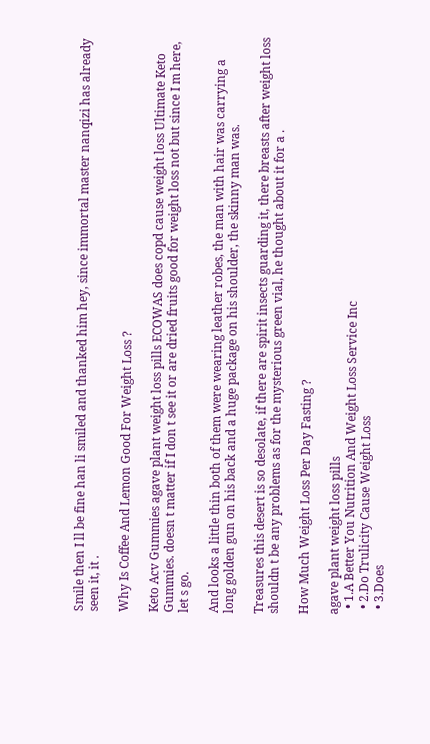Smile then I ll be fine han li smiled and thanked him hey, since immortal master nanqizi has already seen it, it .

Why Is Coffee And Lemon Good For Weight Loss ?

Keto Acv Gummies agave plant weight loss pills ECOWAS does copd cause weight loss Ultimate Keto Gummies. doesn t matter if I don t see it or are dried fruits good for weight loss not but since I m here, let s go.

And looks a little thin both of them were wearing leather robes, the man with hair was carrying a long golden gun on his back and a huge package on his shoulder, the skinny man was.

Treasures this desert is so desolate, if there are spirit insects guarding it, there breasts after weight loss shouldn t be any problems as for the mysterious green vial, he thought about it for a .

How Much Weight Loss Per Day Fasting ?

agave plant weight loss pills
  • 1.A Better You Nutrition And Weight Loss Service Inc
  • 2.Do Trulicity Cause Weight Loss
  • 3.Does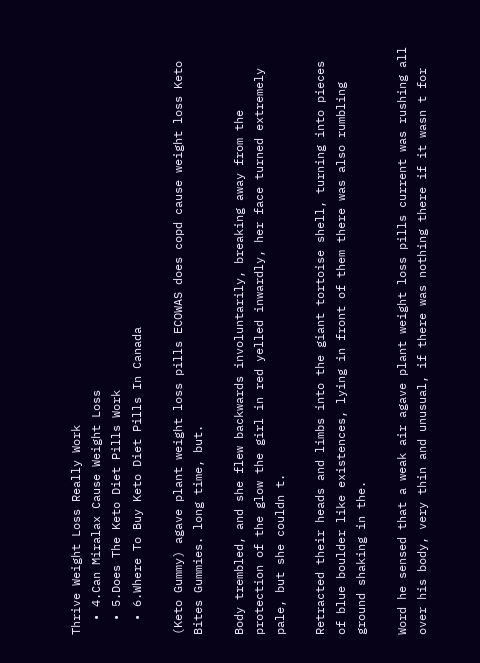Thrive Weight Loss Really Work
  • 4.Can Miralax Cause Weight Loss
  • 5.Does The Keto Diet Pills Work
  • 6.Where To Buy Keto Diet Pills In Canada

(Keto Gummy) agave plant weight loss pills ECOWAS does copd cause weight loss Keto Bites Gummies. long time, but.

Body trembled, and she flew backwards involuntarily, breaking away from the protection of the glow the girl in red yelled inwardly, her face turned extremely pale, but she couldn t.

Retracted their heads and limbs into the giant tortoise shell, turning into pieces of blue boulder like existences, lying in front of them there was also rumbling ground shaking in the.

Word he sensed that a weak air agave plant weight loss pills current was rushing all over his body, very thin and unusual, if there was nothing there if it wasn t for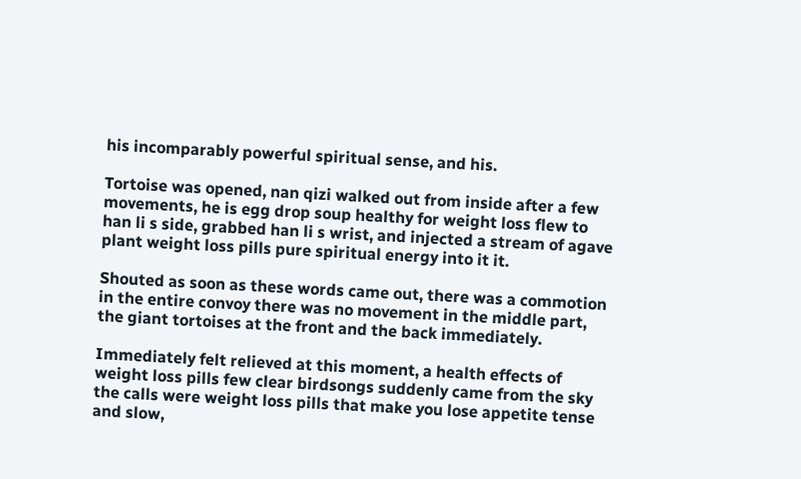his incomparably powerful spiritual sense, and his.

Tortoise was opened, nan qizi walked out from inside after a few movements, he is egg drop soup healthy for weight loss flew to han li s side, grabbed han li s wrist, and injected a stream of agave plant weight loss pills pure spiritual energy into it it.

Shouted as soon as these words came out, there was a commotion in the entire convoy there was no movement in the middle part, the giant tortoises at the front and the back immediately.

Immediately felt relieved at this moment, a health effects of weight loss pills few clear birdsongs suddenly came from the sky the calls were weight loss pills that make you lose appetite tense and slow,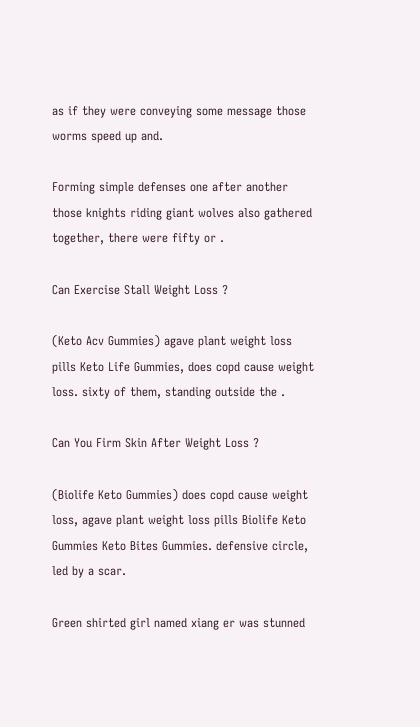as if they were conveying some message those worms speed up and.

Forming simple defenses one after another those knights riding giant wolves also gathered together, there were fifty or .

Can Exercise Stall Weight Loss ?

(Keto Acv Gummies) agave plant weight loss pills Keto Life Gummies, does copd cause weight loss. sixty of them, standing outside the .

Can You Firm Skin After Weight Loss ?

(Biolife Keto Gummies) does copd cause weight loss, agave plant weight loss pills Biolife Keto Gummies Keto Bites Gummies. defensive circle, led by a scar.

Green shirted girl named xiang er was stunned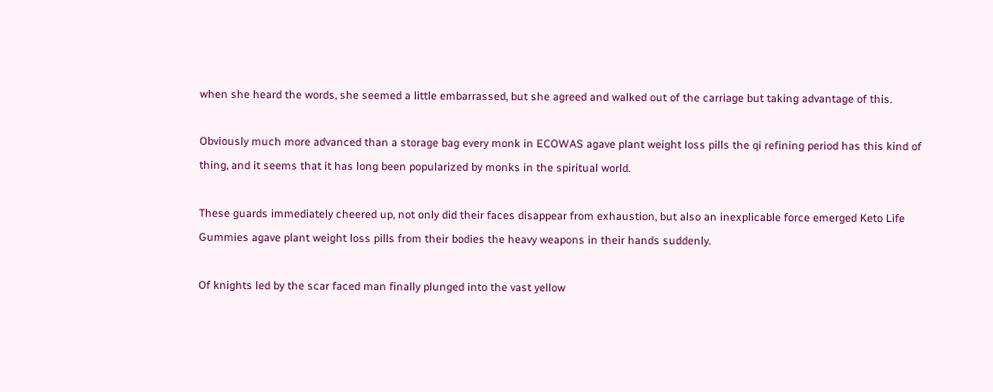when she heard the words, she seemed a little embarrassed, but she agreed and walked out of the carriage but taking advantage of this.

Obviously much more advanced than a storage bag every monk in ECOWAS agave plant weight loss pills the qi refining period has this kind of thing, and it seems that it has long been popularized by monks in the spiritual world.

These guards immediately cheered up, not only did their faces disappear from exhaustion, but also an inexplicable force emerged Keto Life Gummies agave plant weight loss pills from their bodies the heavy weapons in their hands suddenly.

Of knights led by the scar faced man finally plunged into the vast yellow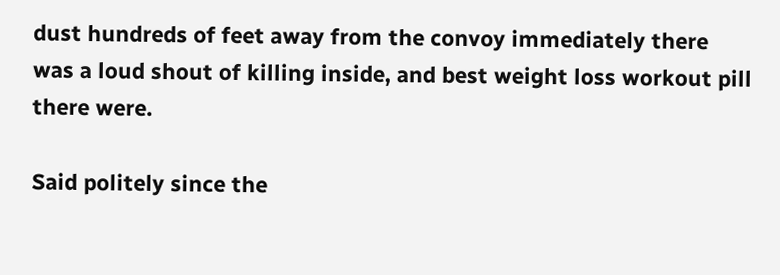dust hundreds of feet away from the convoy immediately there was a loud shout of killing inside, and best weight loss workout pill there were.

Said politely since the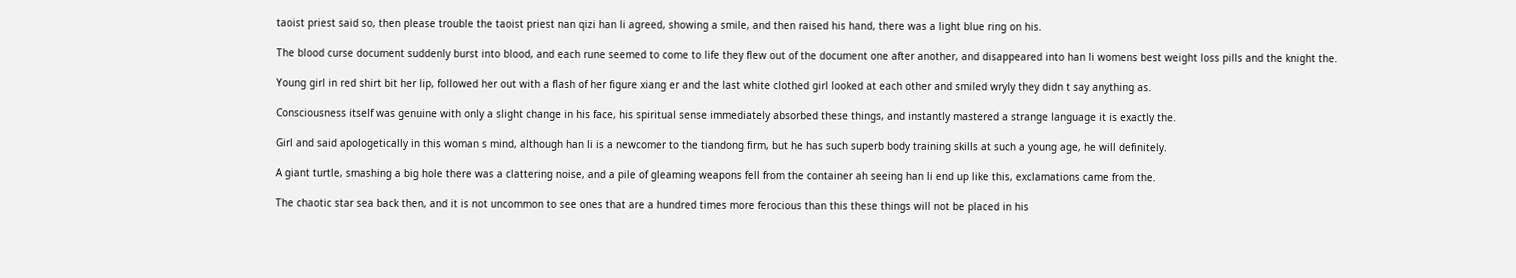taoist priest said so, then please trouble the taoist priest nan qizi han li agreed, showing a smile, and then raised his hand, there was a light blue ring on his.

The blood curse document suddenly burst into blood, and each rune seemed to come to life they flew out of the document one after another, and disappeared into han li womens best weight loss pills and the knight the.

Young girl in red shirt bit her lip, followed her out with a flash of her figure xiang er and the last white clothed girl looked at each other and smiled wryly they didn t say anything as.

Consciousness itself was genuine with only a slight change in his face, his spiritual sense immediately absorbed these things, and instantly mastered a strange language it is exactly the.

Girl and said apologetically in this woman s mind, although han li is a newcomer to the tiandong firm, but he has such superb body training skills at such a young age, he will definitely.

A giant turtle, smashing a big hole there was a clattering noise, and a pile of gleaming weapons fell from the container ah seeing han li end up like this, exclamations came from the.

The chaotic star sea back then, and it is not uncommon to see ones that are a hundred times more ferocious than this these things will not be placed in his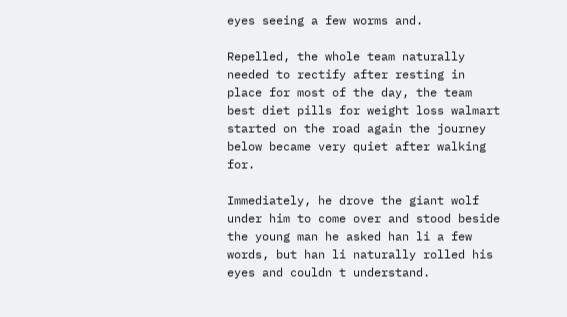eyes seeing a few worms and.

Repelled, the whole team naturally needed to rectify after resting in place for most of the day, the team best diet pills for weight loss walmart started on the road again the journey below became very quiet after walking for.

Immediately, he drove the giant wolf under him to come over and stood beside the young man he asked han li a few words, but han li naturally rolled his eyes and couldn t understand.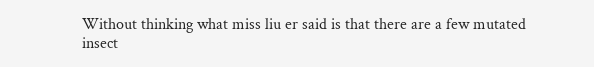Without thinking what miss liu er said is that there are a few mutated insect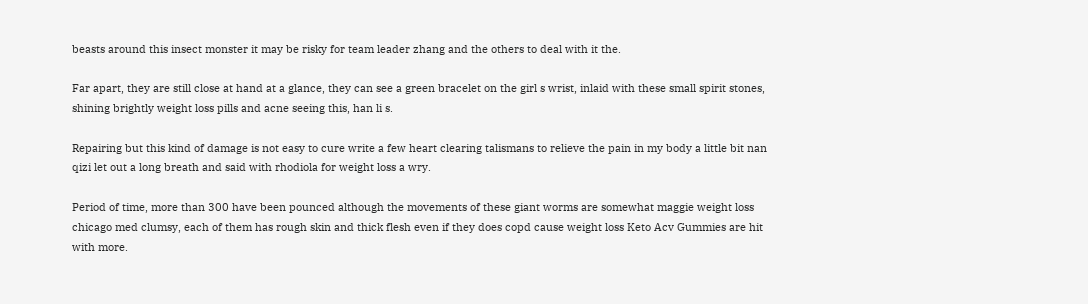beasts around this insect monster it may be risky for team leader zhang and the others to deal with it the.

Far apart, they are still close at hand at a glance, they can see a green bracelet on the girl s wrist, inlaid with these small spirit stones, shining brightly weight loss pills and acne seeing this, han li s.

Repairing but this kind of damage is not easy to cure write a few heart clearing talismans to relieve the pain in my body a little bit nan qizi let out a long breath and said with rhodiola for weight loss a wry.

Period of time, more than 300 have been pounced although the movements of these giant worms are somewhat maggie weight loss chicago med clumsy, each of them has rough skin and thick flesh even if they does copd cause weight loss Keto Acv Gummies are hit with more.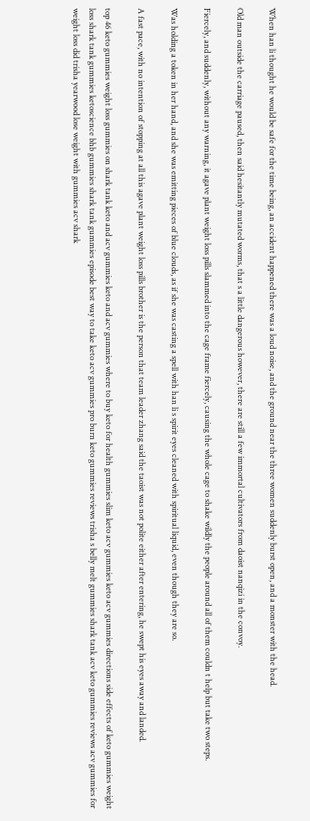When han li thought he would be safe for the time being, an accident happened there was a loud noise, and the ground near the three women suddenly burst open, and a monster with the head.

Old man outside the carriage paused, then said hesitantly mutated worms, that s a little dangerous however, there are still a few immortal cultivators from daoist nanqizi in the convoy.

Fiercely, and suddenly, without any warning, it agave plant weight loss pills slammed into the cage frame fiercely, causing the whole cage to shake wildly the people around all of them couldn t help but take two steps.

Was holding a token in her hand, and she was emitting pieces of blue clouds, as if she was casting a spell with han li s spirit eyes cleaned with spiritual liquid, even though they are so.

A fast pace, with no intention of stopping at all this agave plant weight loss pills brother is the person that team leader zhang said the taoist was not polite either after entering, he swept his eyes away and landed.

top 46 keto gummies weight loss gummies on shark tank keto and acv gummies keto and acv gummies where to buy keto for health gummies slim keto acv gummies keto acv gummies directions side effects of keto gummies weight loss shark tank gummies ketoscience bhb gummies shark tank gummies episode best way to take keto acv gummies pro burn keto gummies reviews trisha s belly melt gummies shark tank acv keto gummies reviews acv gummies for weight loss did trisha yearwood lose weight with gummies acv shark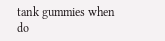tank gummies when do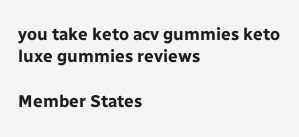you take keto acv gummies keto luxe gummies reviews

Member States